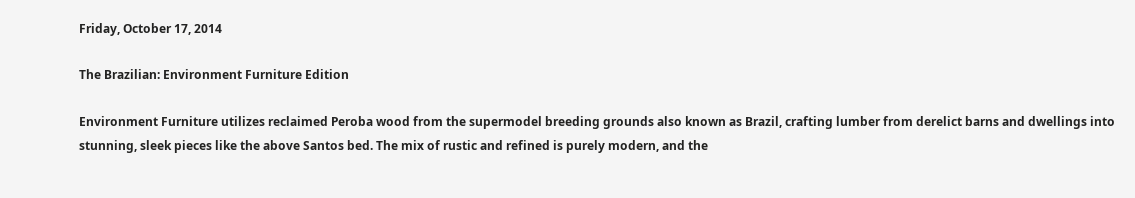Friday, October 17, 2014

The Brazilian: Environment Furniture Edition

Environment Furniture utilizes reclaimed Peroba wood from the supermodel breeding grounds also known as Brazil, crafting lumber from derelict barns and dwellings into stunning, sleek pieces like the above Santos bed. The mix of rustic and refined is purely modern, and the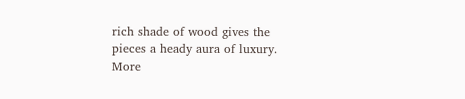rich shade of wood gives the pieces a heady aura of luxury.
More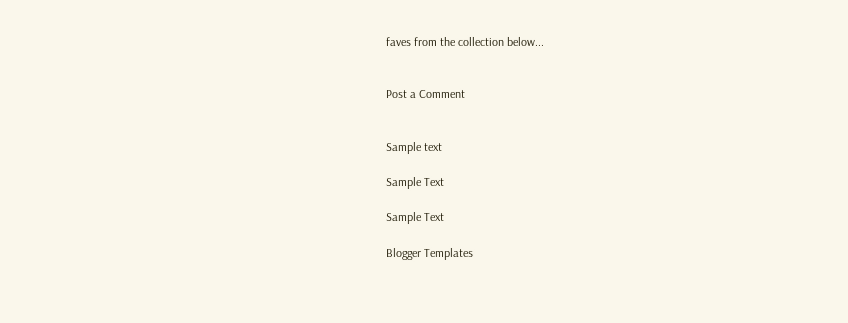faves from the collection below...


Post a Comment


Sample text

Sample Text

Sample Text

Blogger Templates